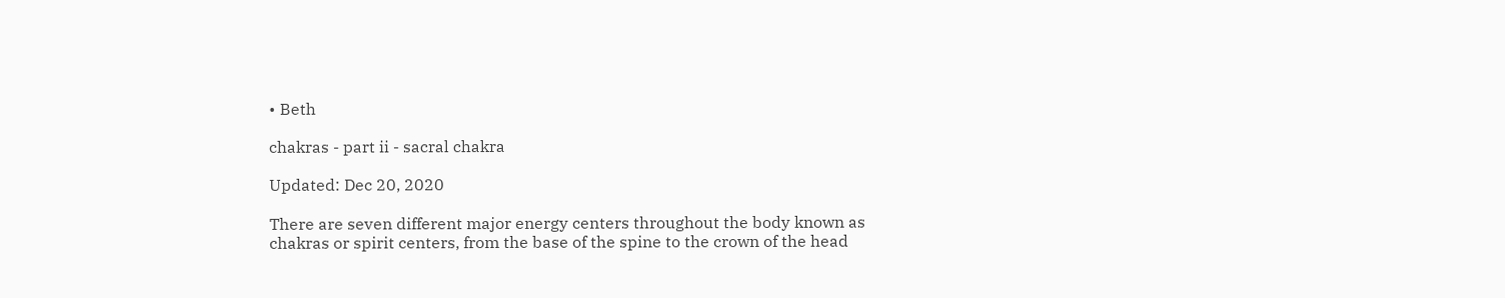• Beth

chakras - part ii - sacral chakra

Updated: Dec 20, 2020

There are seven different major energy centers throughout the body known as chakras or spirit centers, from the base of the spine to the crown of the head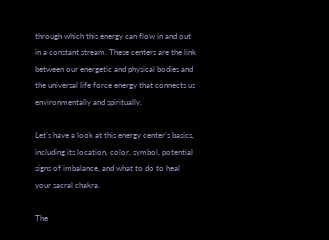through which this energy can flow in and out in a constant stream. These centers are the link between our energetic and physical bodies and the universal life force energy that connects us environmentally and spiritually.

Let’s have a look at this energy center’s basics, including its location, color, symbol, potential signs of imbalance, and what to do to heal your sacral chakra.

The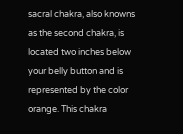sacral chakra, also knowns as the second chakra, is located two inches below your belly button and is represented by the color orange. This chakra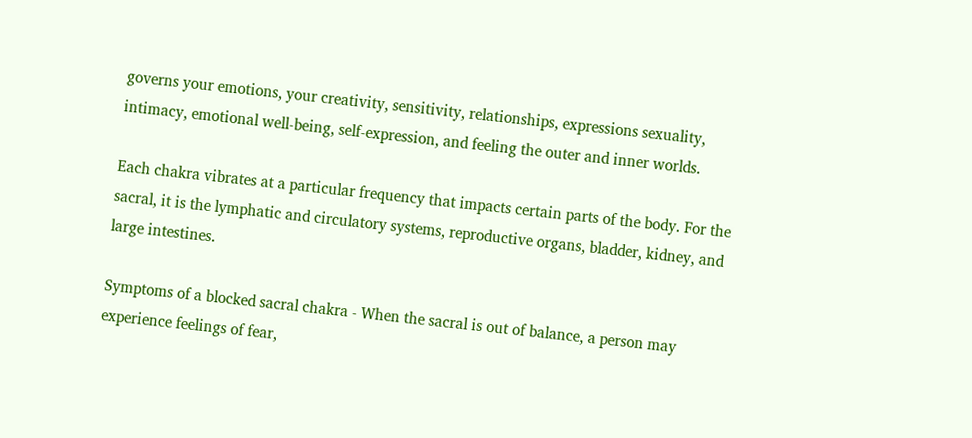governs your emotions, your creativity, sensitivity, relationships, expressions sexuality, intimacy, emotional well-being, self-expression, and feeling the outer and inner worlds.

Each chakra vibrates at a particular frequency that impacts certain parts of the body. For the sacral, it is the lymphatic and circulatory systems, reproductive organs, bladder, kidney, and large intestines.

Symptoms of a blocked sacral chakra - When the sacral is out of balance, a person may experience feelings of fear,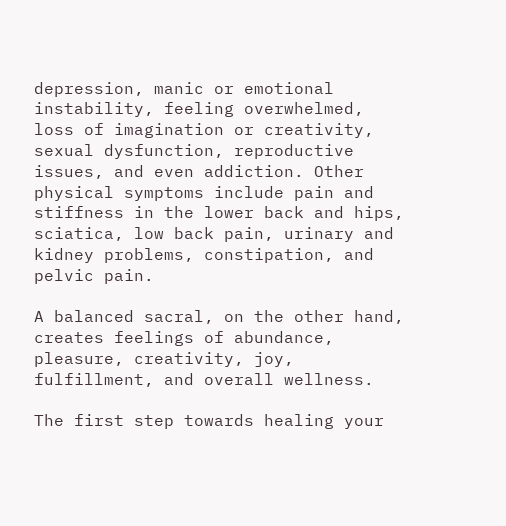depression, manic or emotional instability, feeling overwhelmed, loss of imagination or creativity, sexual dysfunction, reproductive issues, and even addiction. Other physical symptoms include pain and stiffness in the lower back and hips, sciatica, low back pain, urinary and kidney problems, constipation, and pelvic pain.

A balanced sacral, on the other hand, creates feelings of abundance, pleasure, creativity, joy, fulfillment, and overall wellness.

The first step towards healing your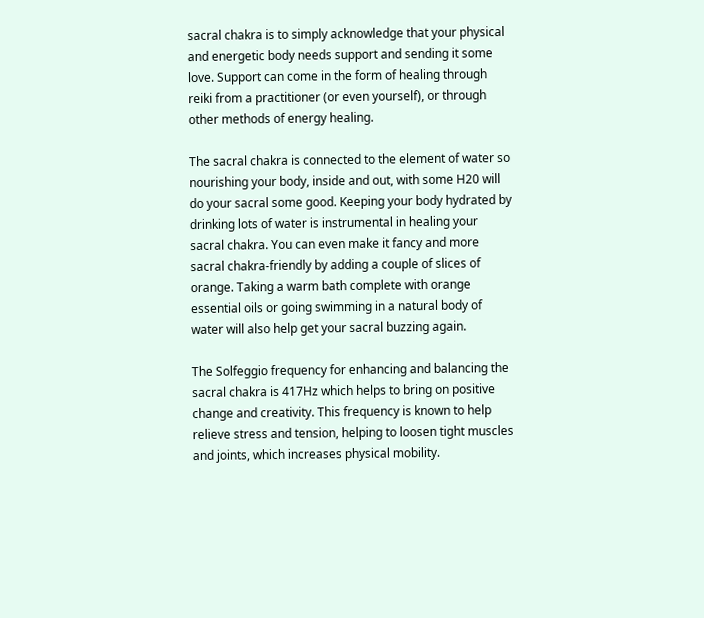sacral chakra is to simply acknowledge that your physical and energetic body needs support and sending it some love. Support can come in the form of healing through reiki from a practitioner (or even yourself), or through other methods of energy healing.

The sacral chakra is connected to the element of water so nourishing your body, inside and out, with some H20 will do your sacral some good. Keeping your body hydrated by drinking lots of water is instrumental in healing your sacral chakra. You can even make it fancy and more sacral chakra-friendly by adding a couple of slices of orange. Taking a warm bath complete with orange essential oils or going swimming in a natural body of water will also help get your sacral buzzing again.

The Solfeggio frequency for enhancing and balancing the sacral chakra is 417Hz which helps to bring on positive change and creativity. This frequency is known to help relieve stress and tension, helping to loosen tight muscles and joints, which increases physical mobility.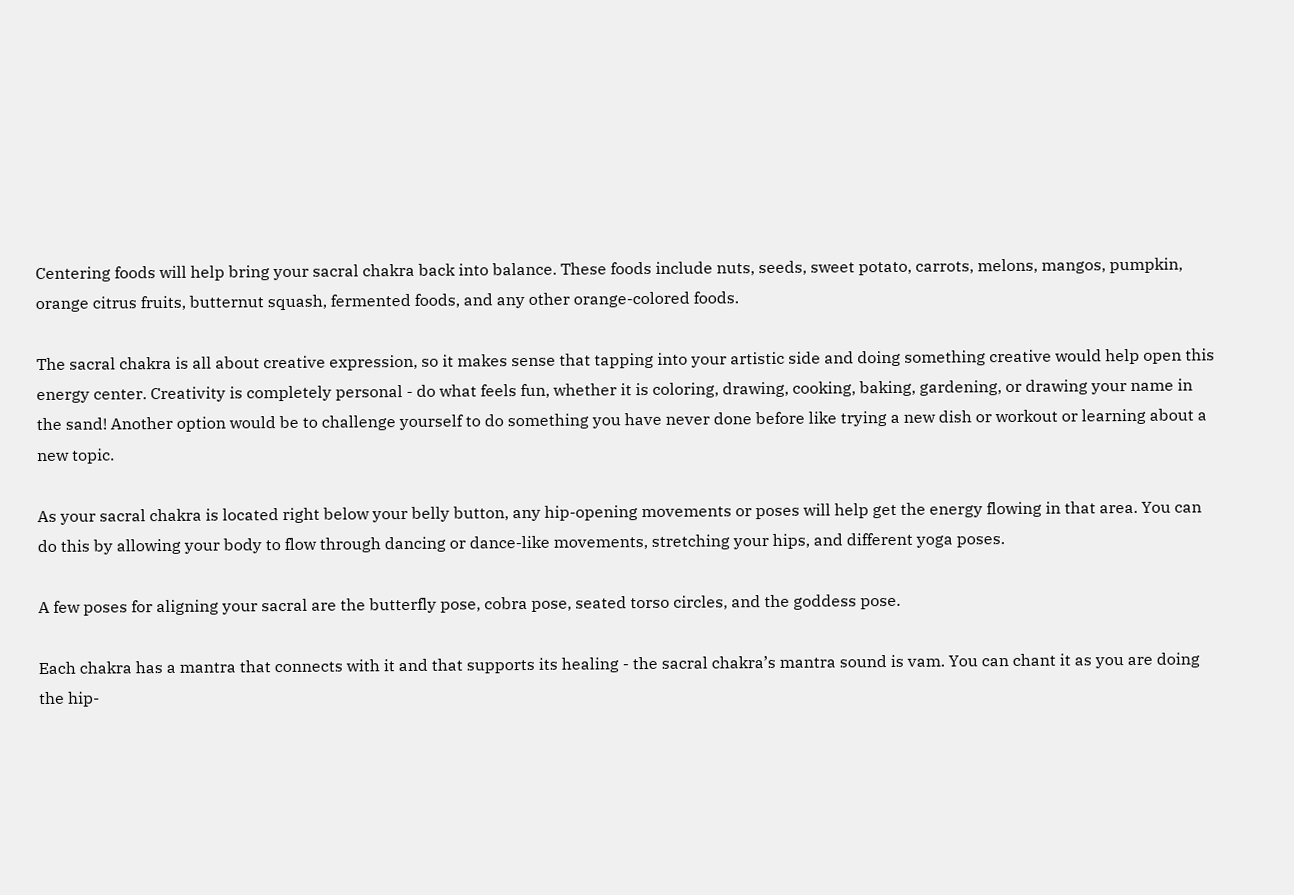Centering foods will help bring your sacral chakra back into balance. These foods include nuts, seeds, sweet potato, carrots, melons, mangos, pumpkin, orange citrus fruits, butternut squash, fermented foods, and any other orange-colored foods.

The sacral chakra is all about creative expression, so it makes sense that tapping into your artistic side and doing something creative would help open this energy center. Creativity is completely personal - do what feels fun, whether it is coloring, drawing, cooking, baking, gardening, or drawing your name in the sand! Another option would be to challenge yourself to do something you have never done before like trying a new dish or workout or learning about a new topic.

As your sacral chakra is located right below your belly button, any hip-opening movements or poses will help get the energy flowing in that area. You can do this by allowing your body to flow through dancing or dance-like movements, stretching your hips, and different yoga poses.

A few poses for aligning your sacral are the butterfly pose, cobra pose, seated torso circles, and the goddess pose.

Each chakra has a mantra that connects with it and that supports its healing - the sacral chakra’s mantra sound is vam. You can chant it as you are doing the hip-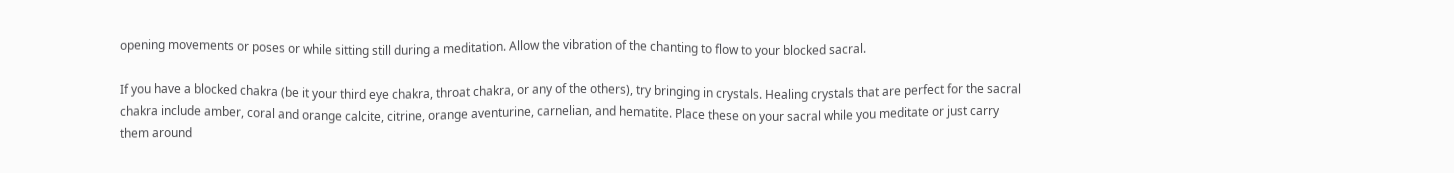opening movements or poses or while sitting still during a meditation. Allow the vibration of the chanting to flow to your blocked sacral.

If you have a blocked chakra (be it your third eye chakra, throat chakra, or any of the others), try bringing in crystals. Healing crystals that are perfect for the sacral chakra include amber, coral and orange calcite, citrine, orange aventurine, carnelian, and hematite. Place these on your sacral while you meditate or just carry them around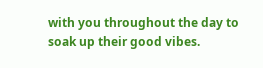with you throughout the day to soak up their good vibes.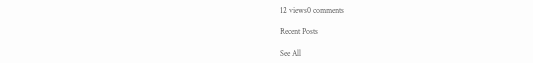12 views0 comments

Recent Posts

See All